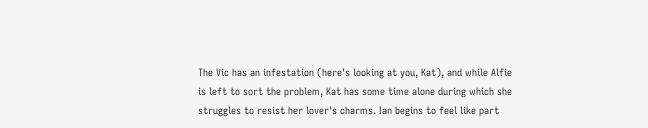The Vic has an infestation (here's looking at you, Kat), and while Alfie is left to sort the problem, Kat has some time alone during which she struggles to resist her lover's charms. Ian begins to feel like part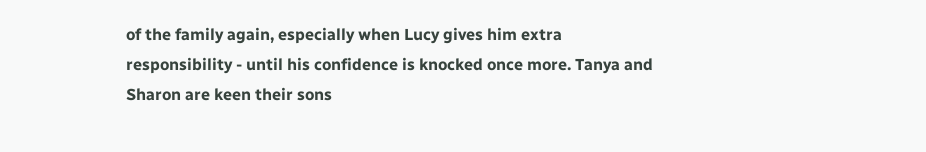of the family again, especially when Lucy gives him extra responsibility - until his confidence is knocked once more. Tanya and Sharon are keen their sons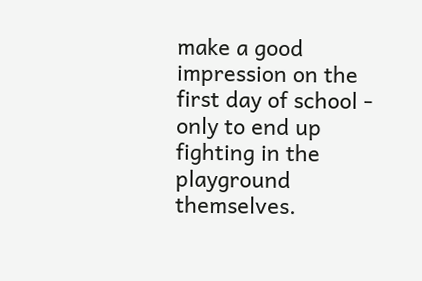make a good impression on the first day of school - only to end up fighting in the playground themselves.